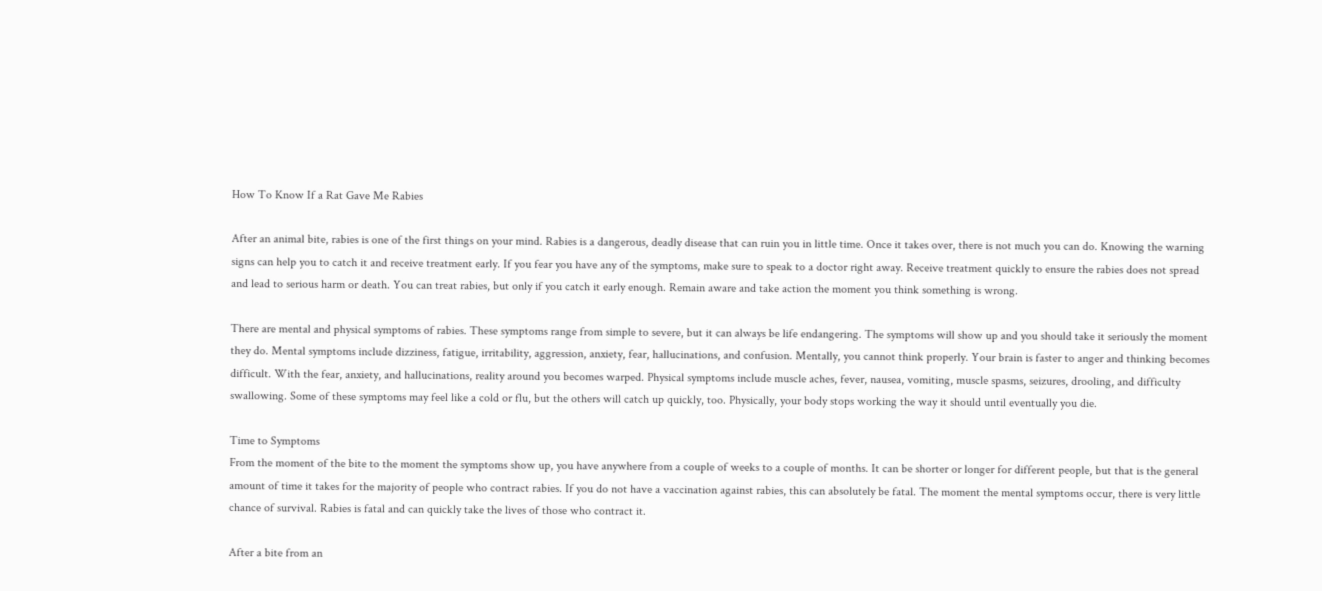How To Know If a Rat Gave Me Rabies

After an animal bite, rabies is one of the first things on your mind. Rabies is a dangerous, deadly disease that can ruin you in little time. Once it takes over, there is not much you can do. Knowing the warning signs can help you to catch it and receive treatment early. If you fear you have any of the symptoms, make sure to speak to a doctor right away. Receive treatment quickly to ensure the rabies does not spread and lead to serious harm or death. You can treat rabies, but only if you catch it early enough. Remain aware and take action the moment you think something is wrong.

There are mental and physical symptoms of rabies. These symptoms range from simple to severe, but it can always be life endangering. The symptoms will show up and you should take it seriously the moment they do. Mental symptoms include dizziness, fatigue, irritability, aggression, anxiety, fear, hallucinations, and confusion. Mentally, you cannot think properly. Your brain is faster to anger and thinking becomes difficult. With the fear, anxiety, and hallucinations, reality around you becomes warped. Physical symptoms include muscle aches, fever, nausea, vomiting, muscle spasms, seizures, drooling, and difficulty swallowing. Some of these symptoms may feel like a cold or flu, but the others will catch up quickly, too. Physically, your body stops working the way it should until eventually you die.

Time to Symptoms
From the moment of the bite to the moment the symptoms show up, you have anywhere from a couple of weeks to a couple of months. It can be shorter or longer for different people, but that is the general amount of time it takes for the majority of people who contract rabies. If you do not have a vaccination against rabies, this can absolutely be fatal. The moment the mental symptoms occur, there is very little chance of survival. Rabies is fatal and can quickly take the lives of those who contract it.

After a bite from an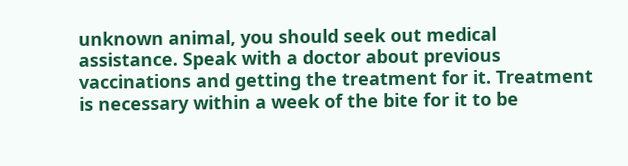unknown animal, you should seek out medical assistance. Speak with a doctor about previous vaccinations and getting the treatment for it. Treatment is necessary within a week of the bite for it to be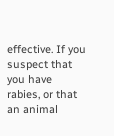effective. If you suspect that you have rabies, or that an animal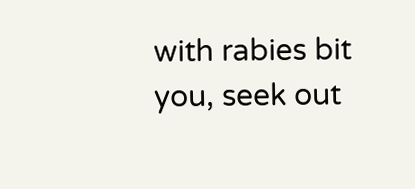with rabies bit you, seek out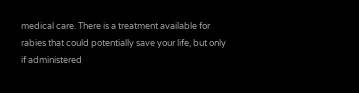medical care. There is a treatment available for rabies that could potentially save your life, but only if administered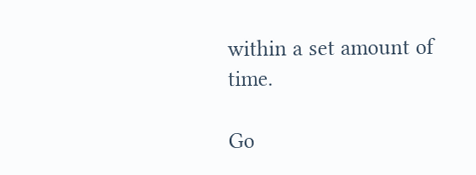within a set amount of time.

Go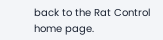back to the Rat Control home page.